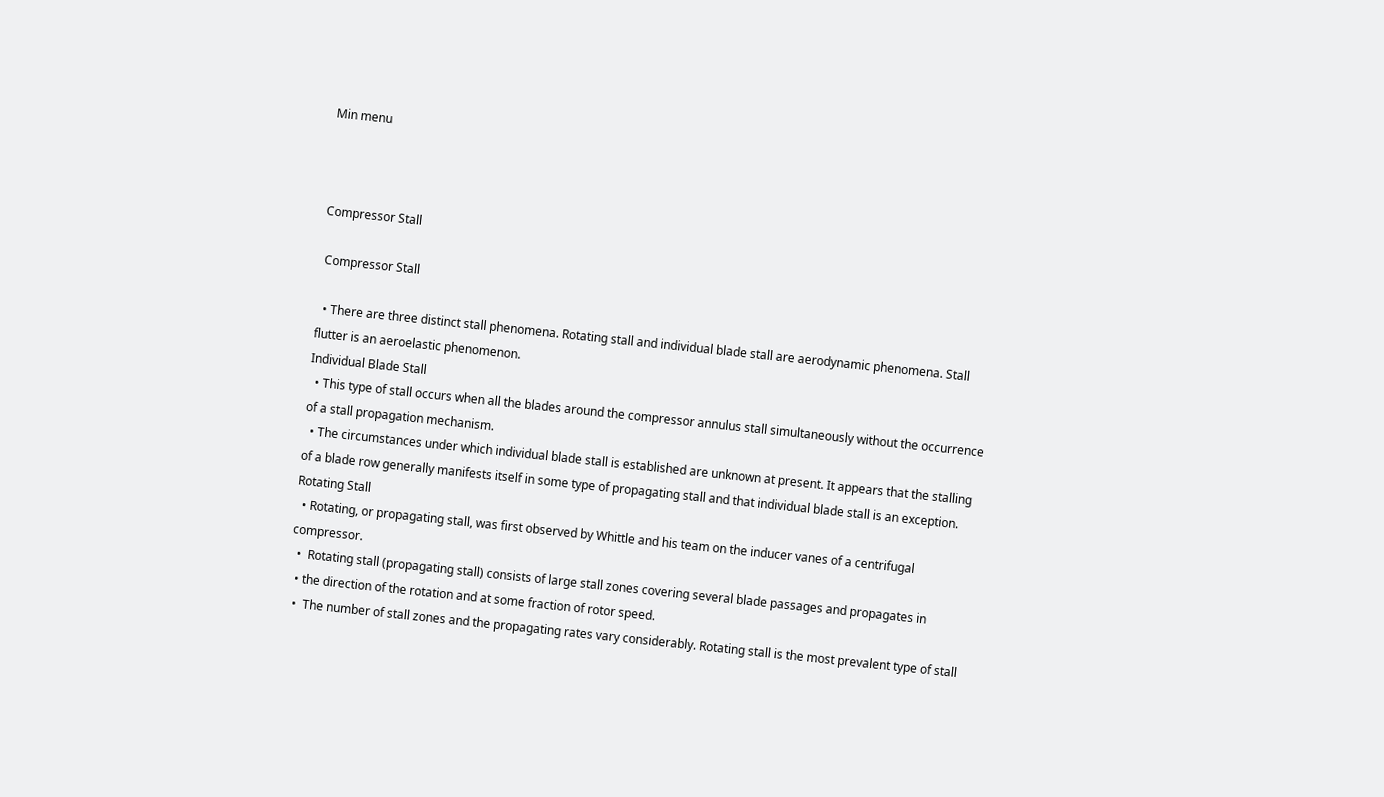Min menu



Compressor Stall

 Compressor Stall

  • There are three distinct stall phenomena. Rotating stall and individual blade stall are aerodynamic phenomena. Stall flutter is an aeroelastic phenomenon.
Individual Blade Stall
  • This type of stall occurs when all the blades around the compressor annulus stall simultaneously without the occurrence of a stall propagation mechanism.
  • The circumstances under which individual blade stall is established are unknown at present. It appears that the stalling of a blade row generally manifests itself in some type of propagating stall and that individual blade stall is an exception.
Rotating Stall
  • Rotating, or propagating stall, was first observed by Whittle and his team on the inducer vanes of a centrifugal compressor.
  •  Rotating stall (propagating stall) consists of large stall zones covering several blade passages and propagates in
  • the direction of the rotation and at some fraction of rotor speed.
  •  The number of stall zones and the propagating rates vary considerably. Rotating stall is the most prevalent type of stall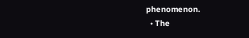phenomenon.
  • The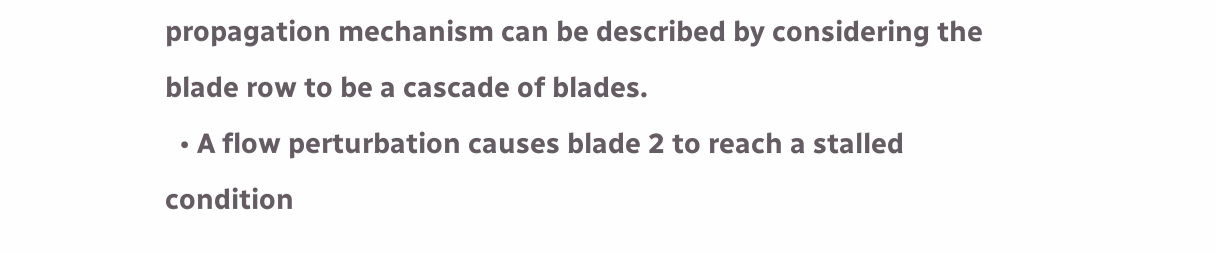propagation mechanism can be described by considering the blade row to be a cascade of blades.
  • A flow perturbation causes blade 2 to reach a stalled condition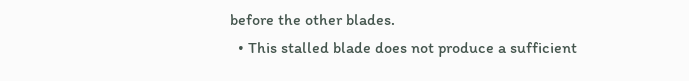before the other blades.
  • This stalled blade does not produce a sufficient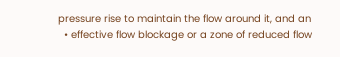pressure rise to maintain the flow around it, and an
  • effective flow blockage or a zone of reduced flow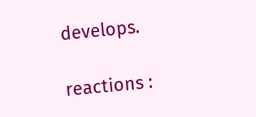develops.

reactions :